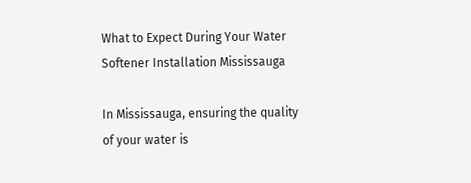What to Expect During Your Water Softener Installation Mississauga

In Mississauga, ensuring the quality of your water is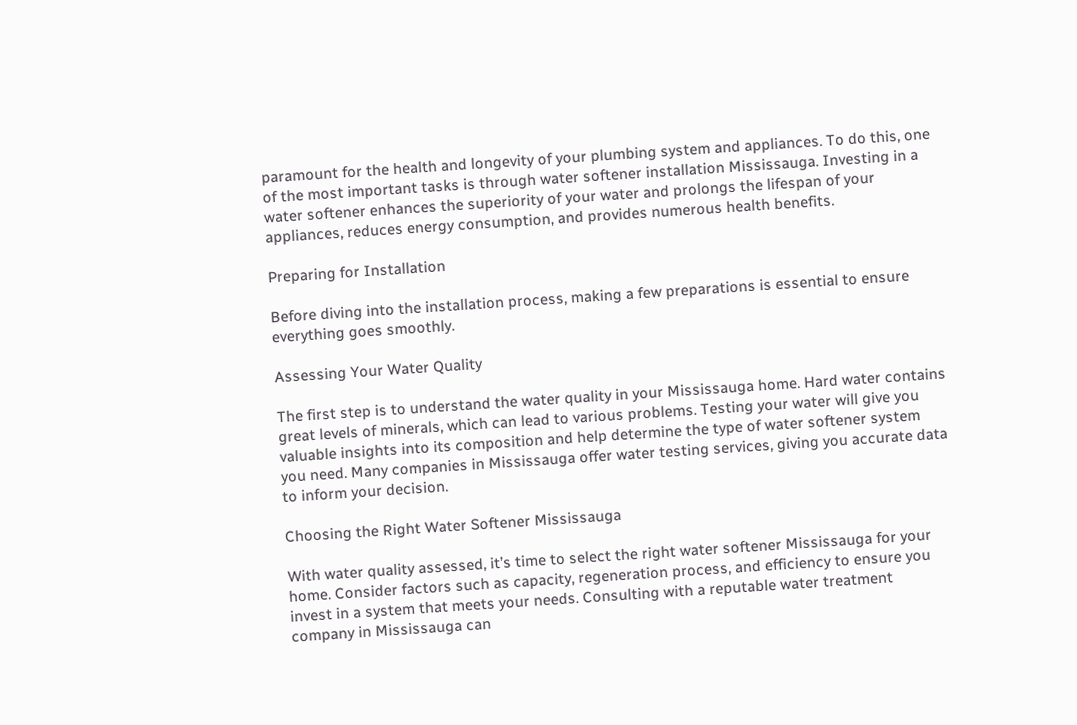paramount for the health and longevity of your plumbing system and appliances. To do this, one of the most important tasks is through water softener installation Mississauga. Investing in a water softener enhances the superiority of your water and prolongs the lifespan of your appliances, reduces energy consumption, and provides numerous health benefits.

Preparing for Installation

Before diving into the installation process, making a few preparations is essential to ensure everything goes smoothly.

Assessing Your Water Quality

The first step is to understand the water quality in your Mississauga home. Hard water contains great levels of minerals, which can lead to various problems. Testing your water will give you valuable insights into its composition and help determine the type of water softener system you need. Many companies in Mississauga offer water testing services, giving you accurate data to inform your decision.

Choosing the Right Water Softener Mississauga

With water quality assessed, it’s time to select the right water softener Mississauga for your home. Consider factors such as capacity, regeneration process, and efficiency to ensure you invest in a system that meets your needs. Consulting with a reputable water treatment company in Mississauga can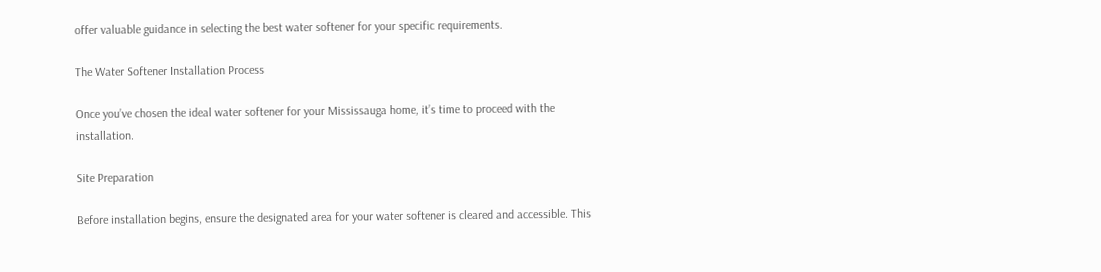offer valuable guidance in selecting the best water softener for your specific requirements.

The Water Softener Installation Process

Once you’ve chosen the ideal water softener for your Mississauga home, it’s time to proceed with the installation.

Site Preparation

Before installation begins, ensure the designated area for your water softener is cleared and accessible. This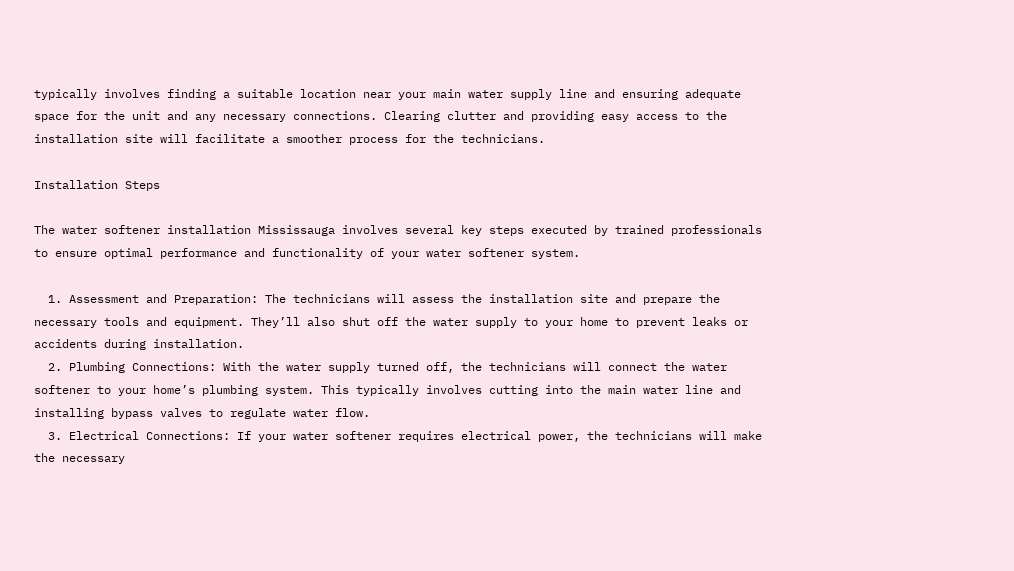typically involves finding a suitable location near your main water supply line and ensuring adequate space for the unit and any necessary connections. Clearing clutter and providing easy access to the installation site will facilitate a smoother process for the technicians.

Installation Steps

The water softener installation Mississauga involves several key steps executed by trained professionals to ensure optimal performance and functionality of your water softener system.

  1. Assessment and Preparation: The technicians will assess the installation site and prepare the necessary tools and equipment. They’ll also shut off the water supply to your home to prevent leaks or accidents during installation.
  2. Plumbing Connections: With the water supply turned off, the technicians will connect the water softener to your home’s plumbing system. This typically involves cutting into the main water line and installing bypass valves to regulate water flow.
  3. Electrical Connections: If your water softener requires electrical power, the technicians will make the necessary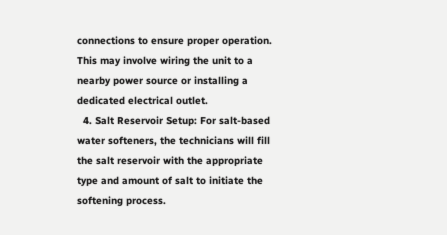connections to ensure proper operation. This may involve wiring the unit to a nearby power source or installing a dedicated electrical outlet.
  4. Salt Reservoir Setup: For salt-based water softeners, the technicians will fill the salt reservoir with the appropriate type and amount of salt to initiate the softening process.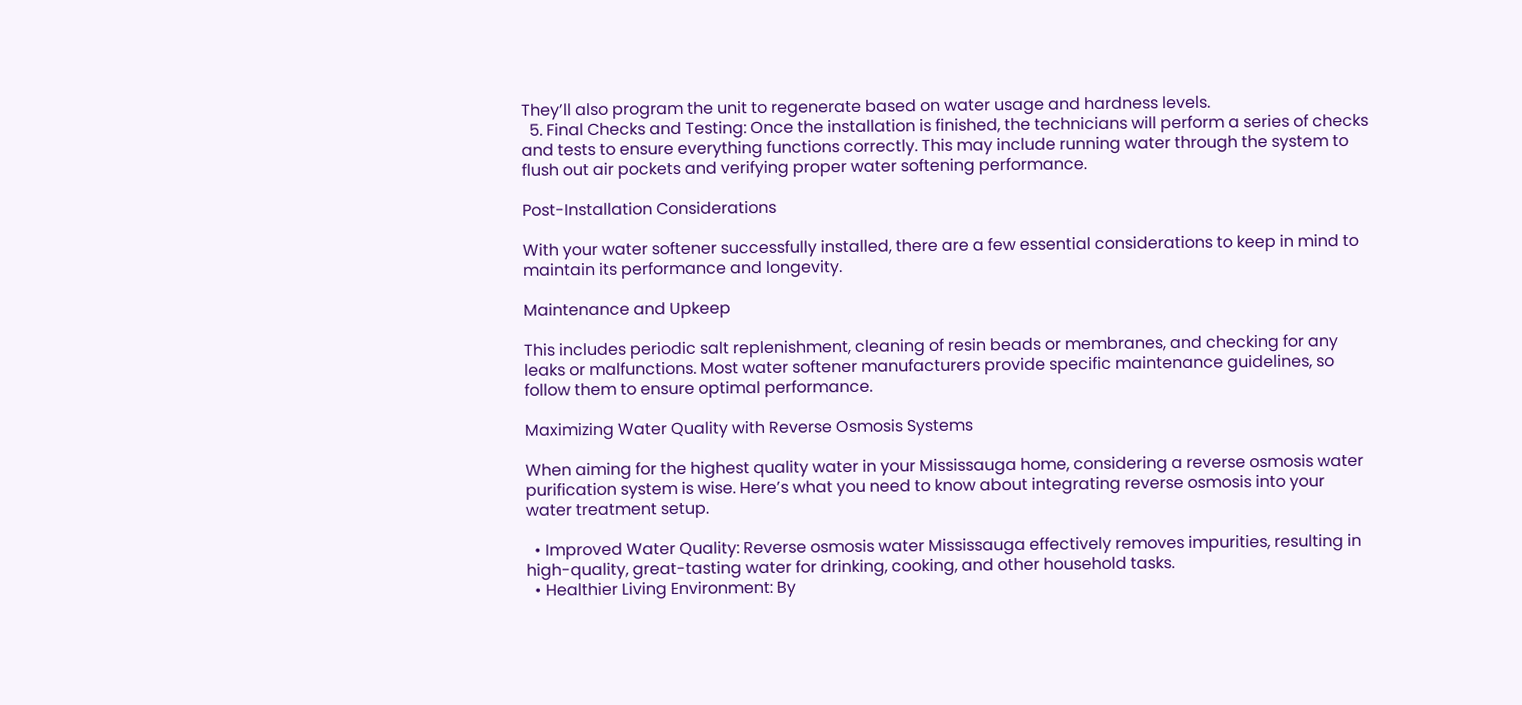They’ll also program the unit to regenerate based on water usage and hardness levels.
  5. Final Checks and Testing: Once the installation is finished, the technicians will perform a series of checks and tests to ensure everything functions correctly. This may include running water through the system to flush out air pockets and verifying proper water softening performance.

Post-Installation Considerations

With your water softener successfully installed, there are a few essential considerations to keep in mind to maintain its performance and longevity.

Maintenance and Upkeep

This includes periodic salt replenishment, cleaning of resin beads or membranes, and checking for any leaks or malfunctions. Most water softener manufacturers provide specific maintenance guidelines, so follow them to ensure optimal performance.

Maximizing Water Quality with Reverse Osmosis Systems

When aiming for the highest quality water in your Mississauga home, considering a reverse osmosis water purification system is wise. Here’s what you need to know about integrating reverse osmosis into your water treatment setup.

  • Improved Water Quality: Reverse osmosis water Mississauga effectively removes impurities, resulting in high-quality, great-tasting water for drinking, cooking, and other household tasks.
  • Healthier Living Environment: By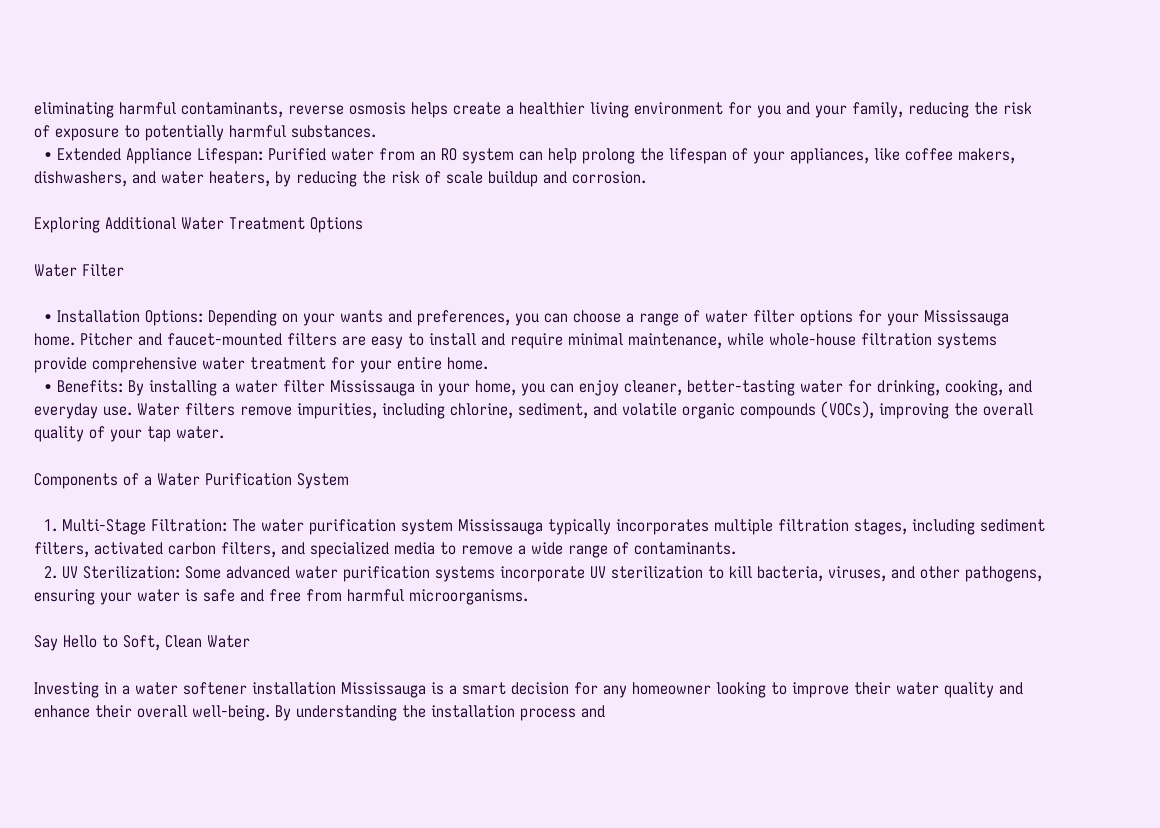eliminating harmful contaminants, reverse osmosis helps create a healthier living environment for you and your family, reducing the risk of exposure to potentially harmful substances.
  • Extended Appliance Lifespan: Purified water from an RO system can help prolong the lifespan of your appliances, like coffee makers, dishwashers, and water heaters, by reducing the risk of scale buildup and corrosion.

Exploring Additional Water Treatment Options

Water Filter

  • Installation Options: Depending on your wants and preferences, you can choose a range of water filter options for your Mississauga home. Pitcher and faucet-mounted filters are easy to install and require minimal maintenance, while whole-house filtration systems provide comprehensive water treatment for your entire home.
  • Benefits: By installing a water filter Mississauga in your home, you can enjoy cleaner, better-tasting water for drinking, cooking, and everyday use. Water filters remove impurities, including chlorine, sediment, and volatile organic compounds (VOCs), improving the overall quality of your tap water.

Components of a Water Purification System

  1. Multi-Stage Filtration: The water purification system Mississauga typically incorporates multiple filtration stages, including sediment filters, activated carbon filters, and specialized media to remove a wide range of contaminants.
  2. UV Sterilization: Some advanced water purification systems incorporate UV sterilization to kill bacteria, viruses, and other pathogens, ensuring your water is safe and free from harmful microorganisms.

Say Hello to Soft, Clean Water

Investing in a water softener installation Mississauga is a smart decision for any homeowner looking to improve their water quality and enhance their overall well-being. By understanding the installation process and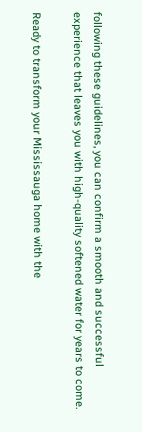following these guidelines, you can confirm a smooth and successful experience that leaves you with high-quality softened water for years to come.

Ready to transform your Mississauga home with the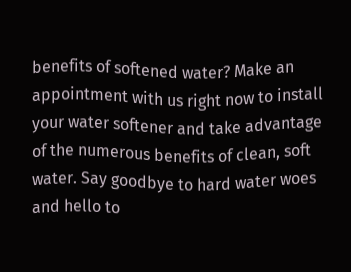benefits of softened water? Make an appointment with us right now to install your water softener and take advantage of the numerous benefits of clean, soft water. Say goodbye to hard water woes and hello to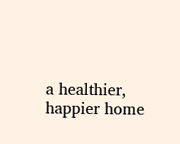a healthier, happier home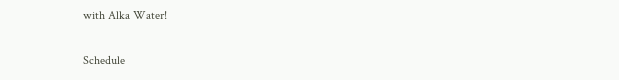with Alka Water!

Schedule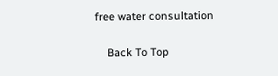free water consultation

    Back To Top